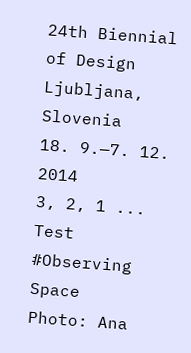24th Biennial of Design
Ljubljana, Slovenia
18. 9.—7. 12. 2014
3, 2, 1 ... Test
#Observing Space
Photo: Ana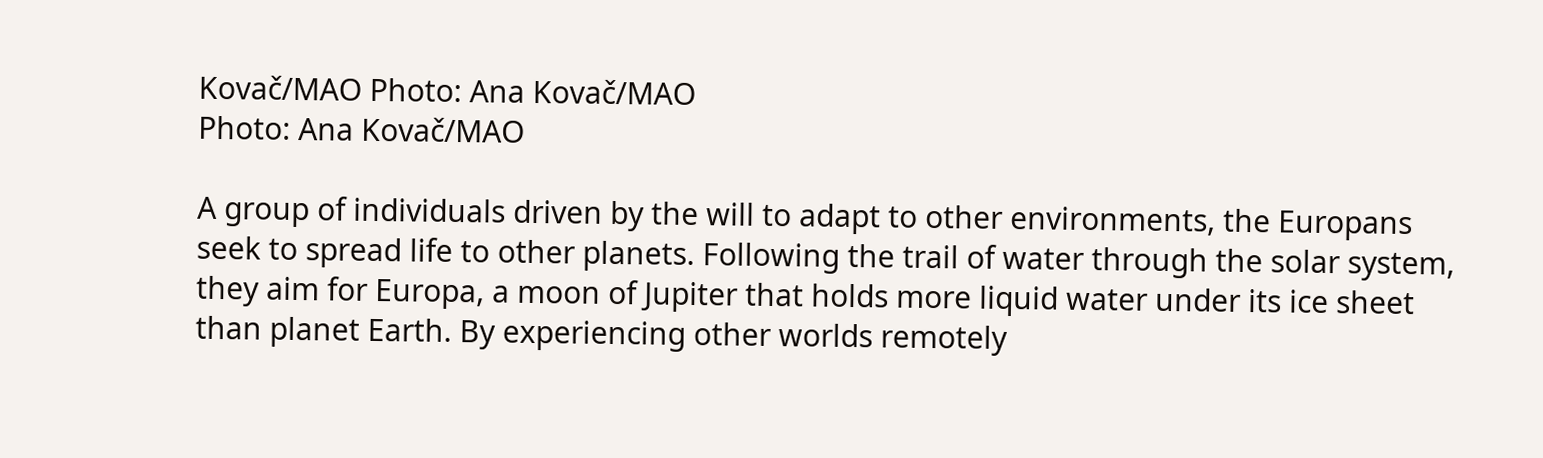Kovač/MAO Photo: Ana Kovač/MAO
Photo: Ana Kovač/MAO

A group of individuals driven by the will to adapt to other environments, the Europans seek to spread life to other planets. Following the trail of water through the solar system, they aim for Europa, a moon of Jupiter that holds more liquid water under its ice sheet than planet Earth. By experiencing other worlds remotely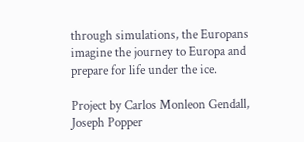through simulations, the Europans imagine the journey to Europa and prepare for life under the ice.

Project by Carlos Monleon Gendall, Joseph Popper